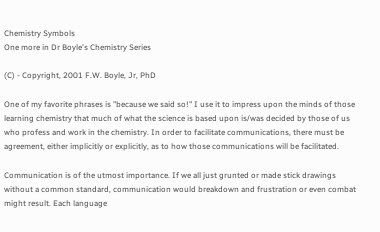Chemistry Symbols
One more in Dr Boyle's Chemistry Series

(C) - Copyright, 2001 F.W. Boyle, Jr, PhD

One of my favorite phrases is "because we said so!" I use it to impress upon the minds of those learning chemistry that much of what the science is based upon is/was decided by those of us who profess and work in the chemistry. In order to facilitate communications, there must be agreement, either implicitly or explicitly, as to how those communications will be facilitated.

Communication is of the utmost importance. If we all just grunted or made stick drawings without a common standard, communication would breakdown and frustration or even combat might result. Each language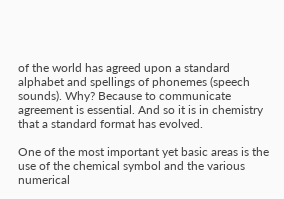of the world has agreed upon a standard alphabet and spellings of phonemes (speech sounds). Why? Because to communicate agreement is essential. And so it is in chemistry that a standard format has evolved.

One of the most important yet basic areas is the use of the chemical symbol and the various numerical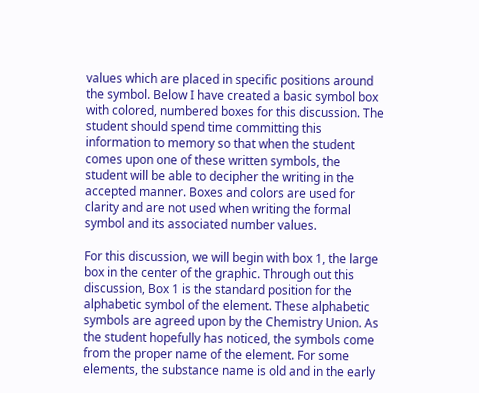values which are placed in specific positions around the symbol. Below I have created a basic symbol box with colored, numbered boxes for this discussion. The student should spend time committing this information to memory so that when the student comes upon one of these written symbols, the student will be able to decipher the writing in the accepted manner. Boxes and colors are used for clarity and are not used when writing the formal symbol and its associated number values.

For this discussion, we will begin with box 1, the large box in the center of the graphic. Through out this discussion, Box 1 is the standard position for the alphabetic symbol of the element. These alphabetic symbols are agreed upon by the Chemistry Union. As the student hopefully has noticed, the symbols come from the proper name of the element. For some elements, the substance name is old and in the early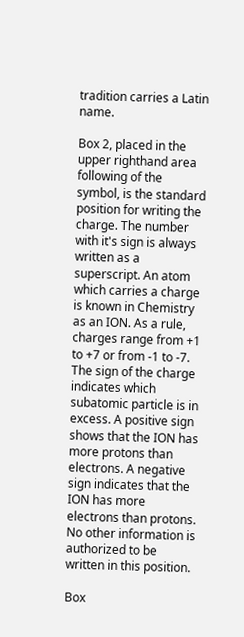tradition carries a Latin name.

Box 2, placed in the upper righthand area following of the symbol, is the standard position for writing the charge. The number with it's sign is always written as a superscript. An atom which carries a charge is known in Chemistry as an ION. As a rule, charges range from +1 to +7 or from -1 to -7. The sign of the charge indicates which subatomic particle is in excess. A positive sign shows that the ION has more protons than electrons. A negative sign indicates that the ION has more electrons than protons. No other information is authorized to be written in this position.

Box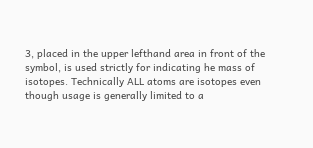3, placed in the upper lefthand area in front of the symbol, is used strictly for indicating he mass of isotopes. Technically ALL atoms are isotopes even though usage is generally limited to a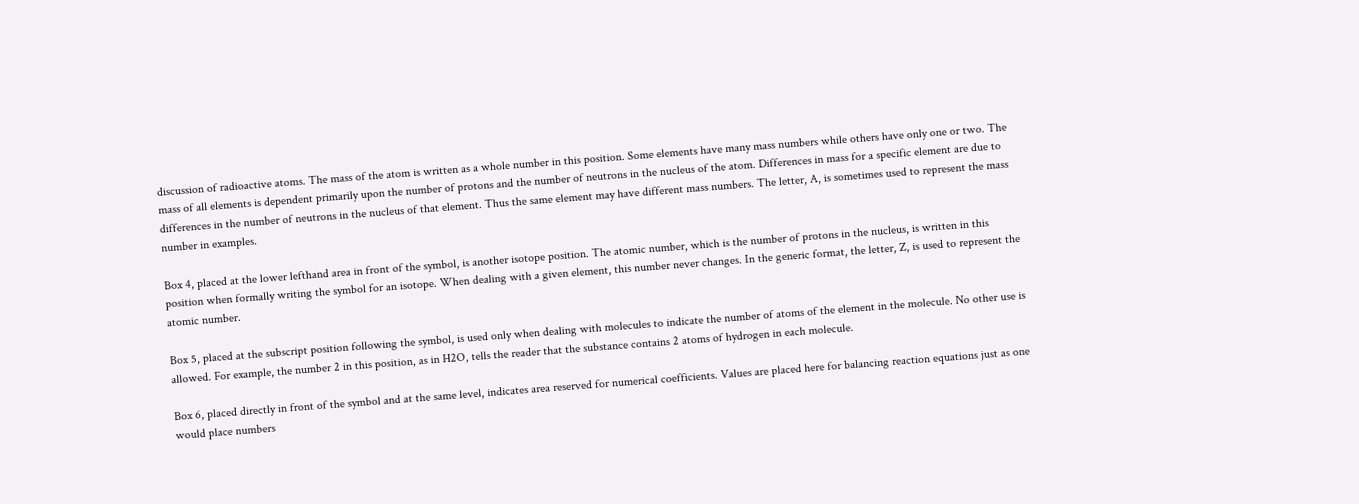discussion of radioactive atoms. The mass of the atom is written as a whole number in this position. Some elements have many mass numbers while others have only one or two. The mass of all elements is dependent primarily upon the number of protons and the number of neutrons in the nucleus of the atom. Differences in mass for a specific element are due to differences in the number of neutrons in the nucleus of that element. Thus the same element may have different mass numbers. The letter, A, is sometimes used to represent the mass number in examples.

Box 4, placed at the lower lefthand area in front of the symbol, is another isotope position. The atomic number, which is the number of protons in the nucleus, is written in this position when formally writing the symbol for an isotope. When dealing with a given element, this number never changes. In the generic format, the letter, Z, is used to represent the atomic number.

Box 5, placed at the subscript position following the symbol, is used only when dealing with molecules to indicate the number of atoms of the element in the molecule. No other use is allowed. For example, the number 2 in this position, as in H2O, tells the reader that the substance contains 2 atoms of hydrogen in each molecule.

Box 6, placed directly in front of the symbol and at the same level, indicates area reserved for numerical coefficients. Values are placed here for balancing reaction equations just as one would place numbers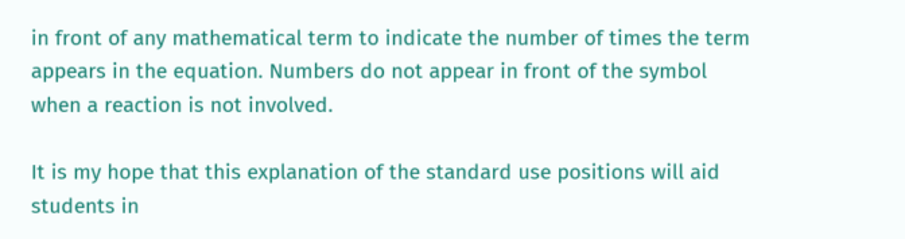in front of any mathematical term to indicate the number of times the term appears in the equation. Numbers do not appear in front of the symbol when a reaction is not involved.

It is my hope that this explanation of the standard use positions will aid students in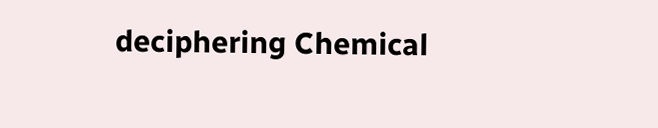deciphering Chemical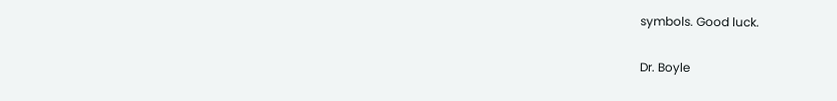symbols. Good luck.

Dr. Boyle